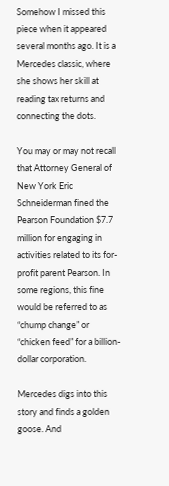Somehow I missed this piece when it appeared several months ago. It is a Mercedes classic, where she shows her skill at reading tax returns and connecting the dots.

You may or may not recall that Attorney General of New York Eric Schneiderman fined the Pearson Foundation $7.7 million for engaging in activities related to its for-profit parent Pearson. In some regions, this fine would be referred to as “chump change” or “chicken feed” for a billion-dollar corporation.

Mercedes digs into this story and finds a golden goose. And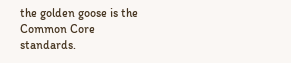the golden goose is the Common Core standards.